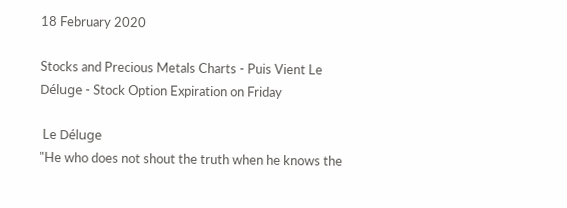18 February 2020

Stocks and Precious Metals Charts - Puis Vient Le Déluge - Stock Option Expiration on Friday

 Le Déluge
"He who does not shout the truth when he knows the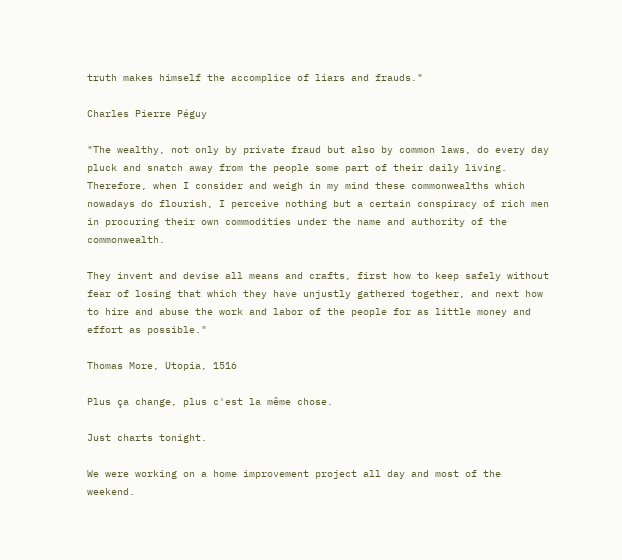truth makes himself the accomplice of liars and frauds."

Charles Pierre Péguy

"The wealthy, not only by private fraud but also by common laws, do every day pluck and snatch away from the people some part of their daily living.  Therefore, when I consider and weigh in my mind these commonwealths which nowadays do flourish, I perceive nothing but a certain conspiracy of rich men in procuring their own commodities under the name and authority of the commonwealth.

They invent and devise all means and crafts, first how to keep safely without fear of losing that which they have unjustly gathered together, and next how to hire and abuse the work and labor of the people for as little money and effort as possible."

Thomas More, Utopia, 1516

Plus ça change, plus c'est la même chose.

Just charts tonight.

We were working on a home improvement project all day and most of the weekend.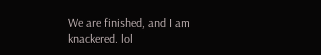We are finished, and I am knackered. lol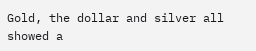Gold, the dollar and silver all showed a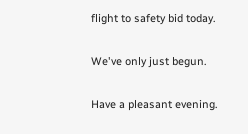flight to safety bid today.

We've only just begun.

Have a pleasant evening.